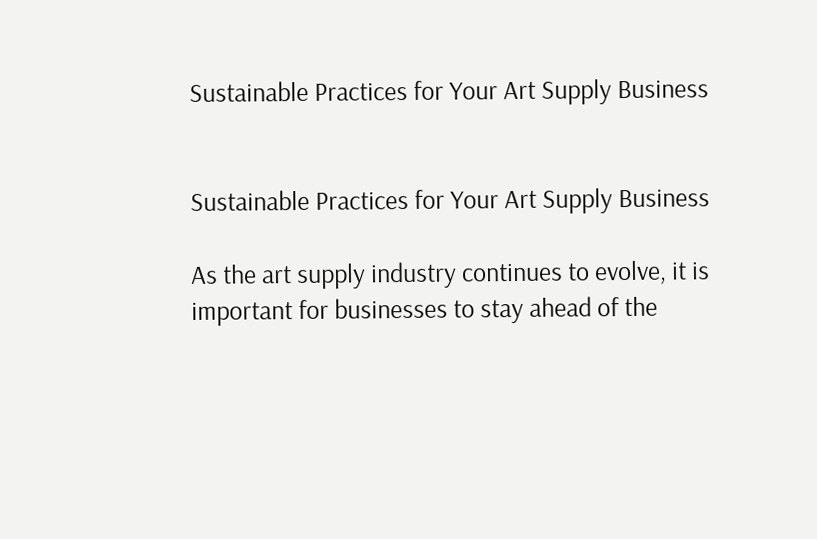Sustainable Practices for Your Art Supply Business


Sustainable Practices for Your Art Supply Business

As the art supply industry continues to evolve, it is important for businesses to stay ahead of the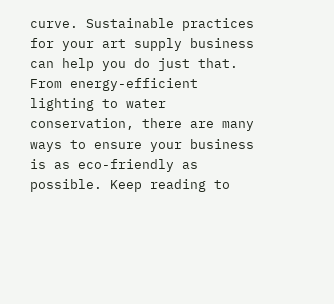curve. Sustainable practices for your art supply business can help you do just that. From energy-efficient lighting to water conservation, there are many ways to ensure your business is as eco-friendly as possible. Keep reading to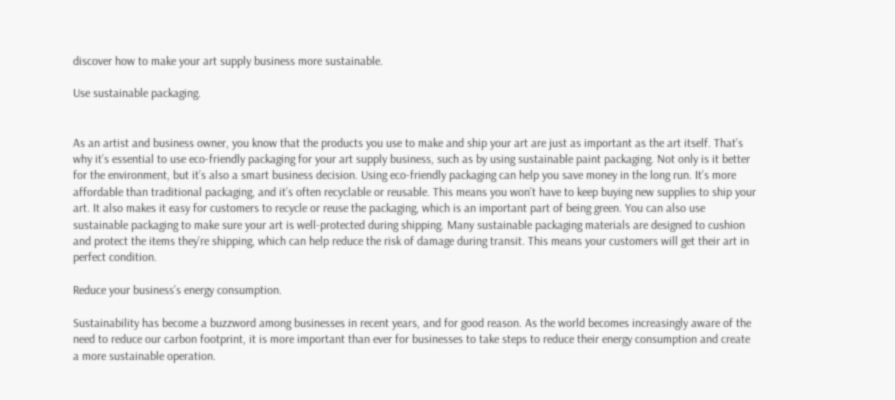discover how to make your art supply business more sustainable.

Use sustainable packaging.


As an artist and business owner, you know that the products you use to make and ship your art are just as important as the art itself. That’s why it’s essential to use eco-friendly packaging for your art supply business, such as by using sustainable paint packaging. Not only is it better for the environment, but it’s also a smart business decision. Using eco-friendly packaging can help you save money in the long run. It’s more affordable than traditional packaging, and it’s often recyclable or reusable. This means you won’t have to keep buying new supplies to ship your art. It also makes it easy for customers to recycle or reuse the packaging, which is an important part of being green. You can also use sustainable packaging to make sure your art is well-protected during shipping. Many sustainable packaging materials are designed to cushion and protect the items they’re shipping, which can help reduce the risk of damage during transit. This means your customers will get their art in perfect condition.

Reduce your business’s energy consumption.

Sustainability has become a buzzword among businesses in recent years, and for good reason. As the world becomes increasingly aware of the need to reduce our carbon footprint, it is more important than ever for businesses to take steps to reduce their energy consumption and create a more sustainable operation.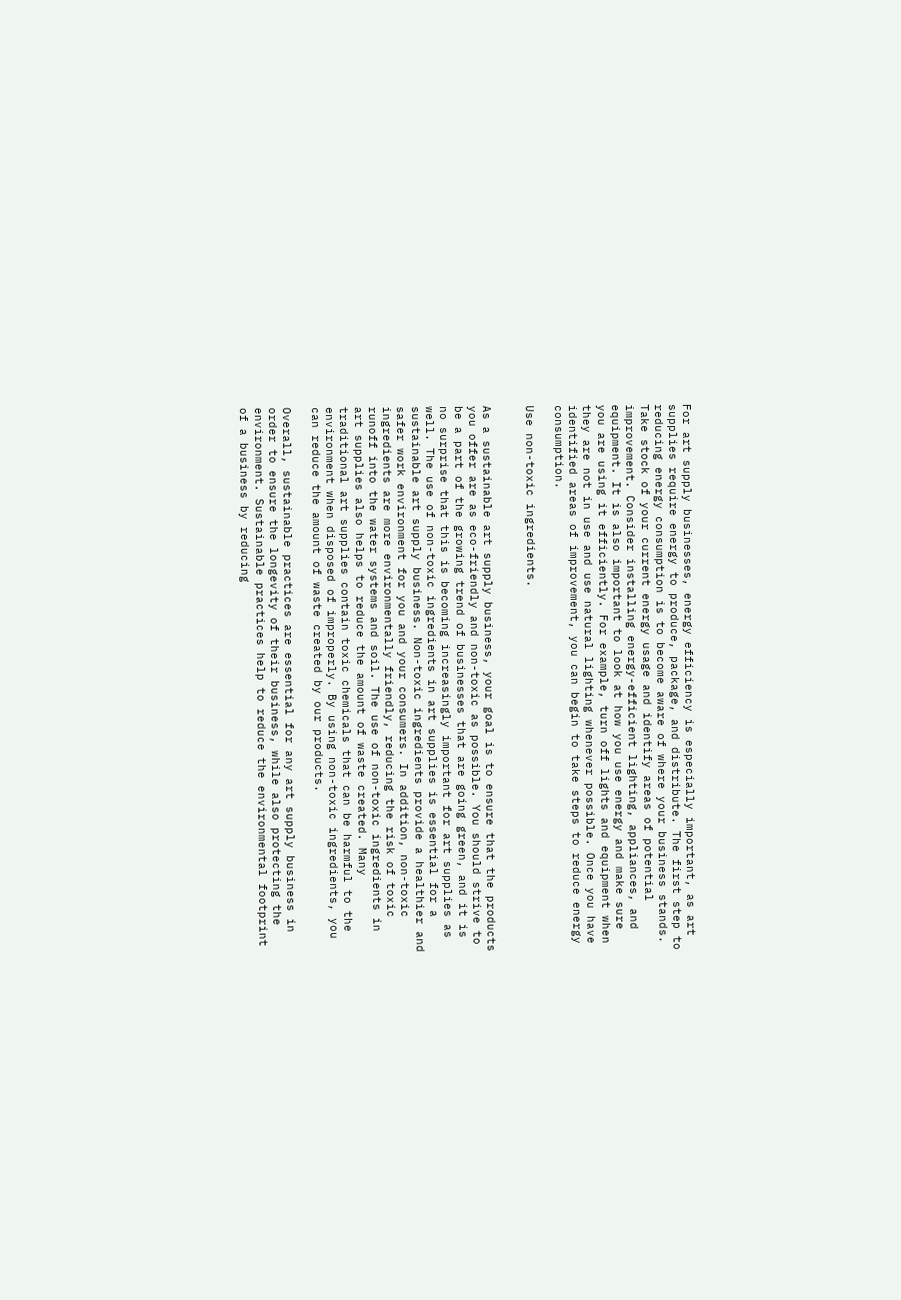For art supply businesses, energy efficiency is especially important, as art supplies require energy to produce, package, and distribute. The first step to reducing energy consumption is to become aware of where your business stands. Take stock of your current energy usage and identify areas of potential improvement. Consider installing energy-efficient lighting, appliances, and equipment. It is also important to look at how you use energy and make sure you are using it efficiently. For example, turn off lights and equipment when they are not in use and use natural lighting whenever possible. Once you have identified areas of improvement, you can begin to take steps to reduce energy consumption.

Use non-toxic ingredients.


As a sustainable art supply business, your goal is to ensure that the products you offer are as eco-friendly and non-toxic as possible. You should strive to be a part of the growing trend of businesses that are going green, and it is no surprise that this is becoming increasingly important for art supplies as well. The use of non-toxic ingredients in art supplies is essential for a sustainable art supply business. Non-toxic ingredients provide a healthier and safer work environment for you and your consumers. In addition, non-toxic ingredients are more environmentally friendly, reducing the risk of toxic runoff into the water systems and soil. The use of non-toxic ingredients in art supplies also helps to reduce the amount of waste created. Many traditional art supplies contain toxic chemicals that can be harmful to the environment when disposed of improperly. By using non-toxic ingredients, you can reduce the amount of waste created by our products.

Overall, sustainable practices are essential for any art supply business in order to ensure the longevity of their business, while also protecting the environment. Sustainable practices help to reduce the environmental footprint of a business by reducing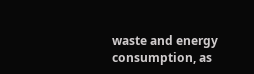waste and energy consumption, as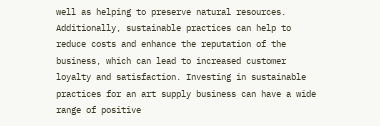well as helping to preserve natural resources. Additionally, sustainable practices can help to reduce costs and enhance the reputation of the business, which can lead to increased customer loyalty and satisfaction. Investing in sustainable practices for an art supply business can have a wide range of positive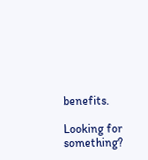benefits.

Looking for something?